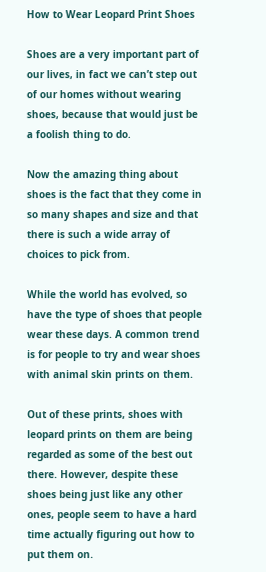How to Wear Leopard Print Shoes

Shoes are a very important part of our lives, in fact we can’t step out of our homes without wearing shoes, because that would just be a foolish thing to do.

Now the amazing thing about shoes is the fact that they come in so many shapes and size and that there is such a wide array of choices to pick from.

While the world has evolved, so have the type of shoes that people wear these days. A common trend is for people to try and wear shoes with animal skin prints on them.

Out of these prints, shoes with leopard prints on them are being regarded as some of the best out there. However, despite these shoes being just like any other ones, people seem to have a hard time actually figuring out how to put them on.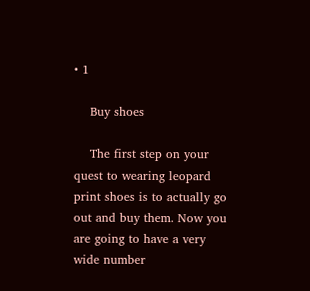• 1

    Buy shoes

    The first step on your quest to wearing leopard print shoes is to actually go out and buy them. Now you are going to have a very wide number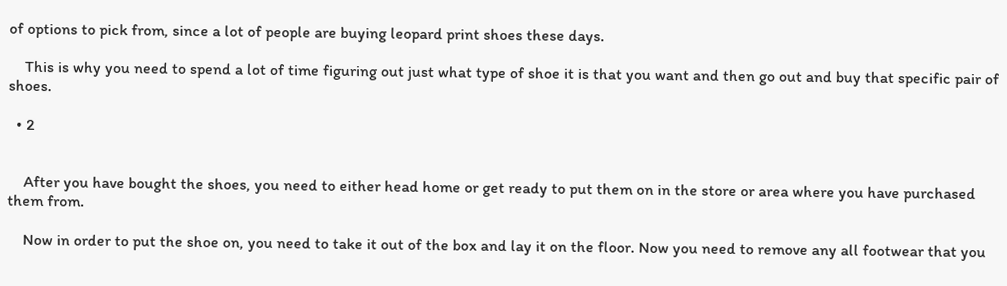of options to pick from, since a lot of people are buying leopard print shoes these days.

    This is why you need to spend a lot of time figuring out just what type of shoe it is that you want and then go out and buy that specific pair of shoes.

  • 2


    After you have bought the shoes, you need to either head home or get ready to put them on in the store or area where you have purchased them from.

    Now in order to put the shoe on, you need to take it out of the box and lay it on the floor. Now you need to remove any all footwear that you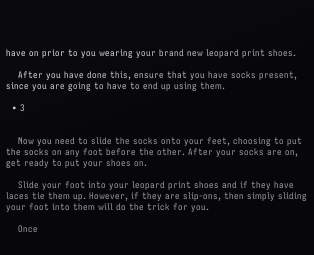have on prior to you wearing your brand new leopard print shoes.

    After you have done this, ensure that you have socks present, since you are going to have to end up using them.

  • 3


    Now you need to slide the socks onto your feet, choosing to put the socks on any foot before the other. After your socks are on, get ready to put your shoes on.

    Slide your foot into your leopard print shoes and if they have laces tie them up. However, if they are slip-ons, then simply sliding your foot into them will do the trick for you.

    Once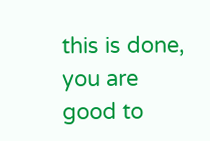this is done, you are good to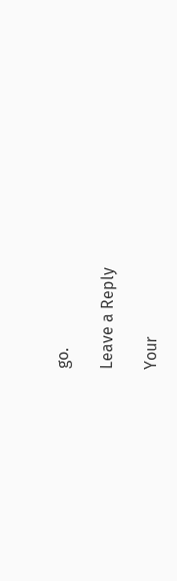go.

Leave a Reply

Your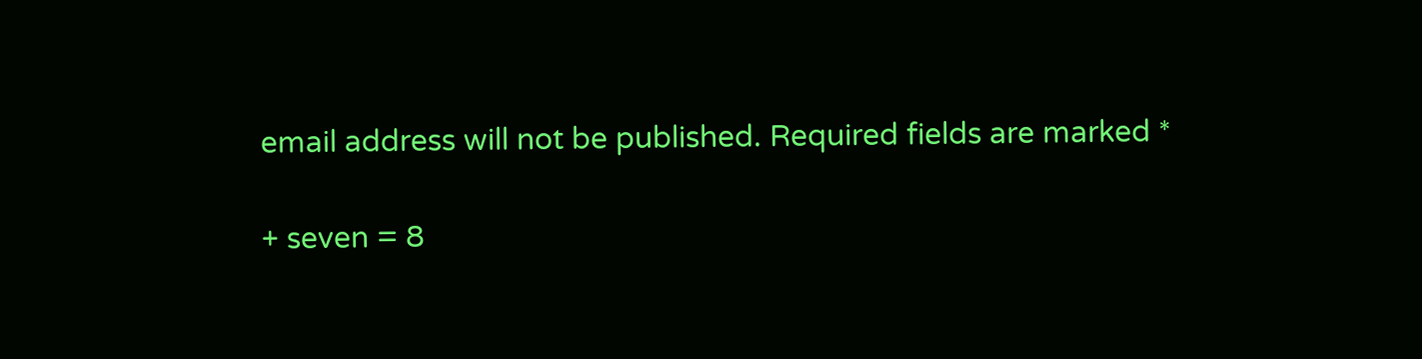email address will not be published. Required fields are marked *

+ seven = 8